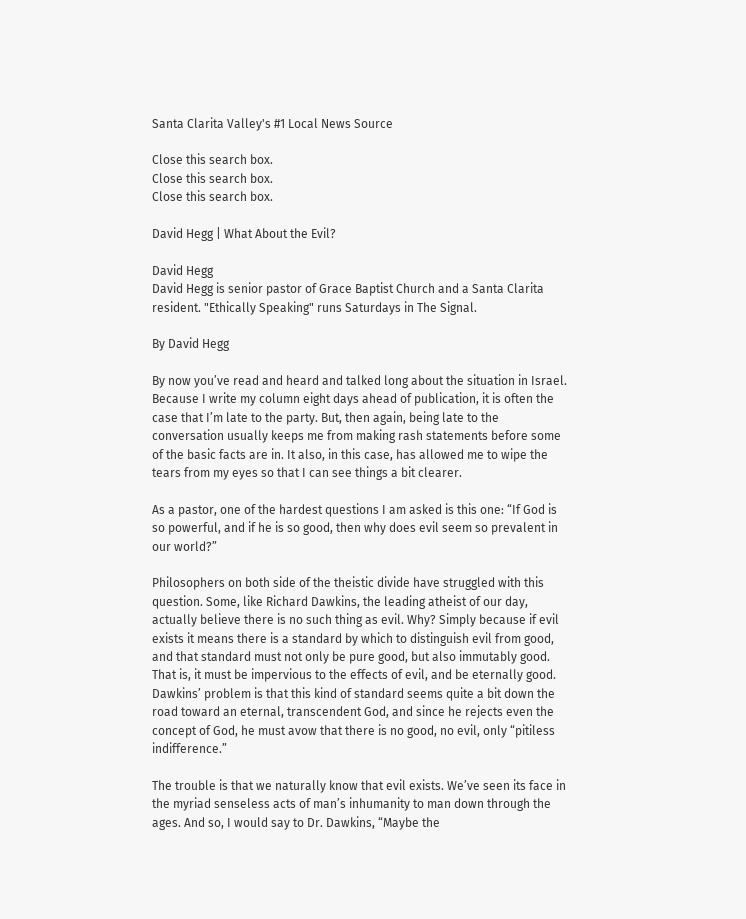Santa Clarita Valley's #1 Local News Source

Close this search box.
Close this search box.
Close this search box.

David Hegg | What About the Evil?

David Hegg
David Hegg is senior pastor of Grace Baptist Church and a Santa Clarita resident. "Ethically Speaking" runs Saturdays in The Signal.

By David Hegg

By now you’ve read and heard and talked long about the situation in Israel. Because I write my column eight days ahead of publication, it is often the case that I’m late to the party. But, then again, being late to the conversation usually keeps me from making rash statements before some of the basic facts are in. It also, in this case, has allowed me to wipe the tears from my eyes so that I can see things a bit clearer.

As a pastor, one of the hardest questions I am asked is this one: “If God is so powerful, and if he is so good, then why does evil seem so prevalent in our world?”

Philosophers on both side of the theistic divide have struggled with this question. Some, like Richard Dawkins, the leading atheist of our day, actually believe there is no such thing as evil. Why? Simply because if evil exists it means there is a standard by which to distinguish evil from good, and that standard must not only be pure good, but also immutably good. That is, it must be impervious to the effects of evil, and be eternally good.  Dawkins’ problem is that this kind of standard seems quite a bit down the road toward an eternal, transcendent God, and since he rejects even the concept of God, he must avow that there is no good, no evil, only “pitiless indifference.”

The trouble is that we naturally know that evil exists. We’ve seen its face in the myriad senseless acts of man’s inhumanity to man down through the ages. And so, I would say to Dr. Dawkins, “Maybe the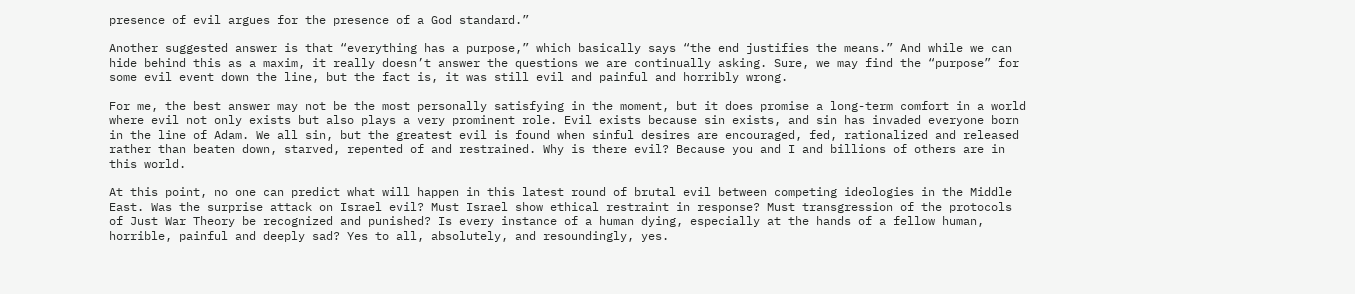presence of evil argues for the presence of a God standard.”

Another suggested answer is that “everything has a purpose,” which basically says “the end justifies the means.” And while we can hide behind this as a maxim, it really doesn’t answer the questions we are continually asking. Sure, we may find the “purpose” for some evil event down the line, but the fact is, it was still evil and painful and horribly wrong.

For me, the best answer may not be the most personally satisfying in the moment, but it does promise a long-term comfort in a world where evil not only exists but also plays a very prominent role. Evil exists because sin exists, and sin has invaded everyone born in the line of Adam. We all sin, but the greatest evil is found when sinful desires are encouraged, fed, rationalized and released rather than beaten down, starved, repented of and restrained. Why is there evil? Because you and I and billions of others are in this world.

At this point, no one can predict what will happen in this latest round of brutal evil between competing ideologies in the Middle East. Was the surprise attack on Israel evil? Must Israel show ethical restraint in response? Must transgression of the protocols of Just War Theory be recognized and punished? Is every instance of a human dying, especially at the hands of a fellow human, horrible, painful and deeply sad? Yes to all, absolutely, and resoundingly, yes.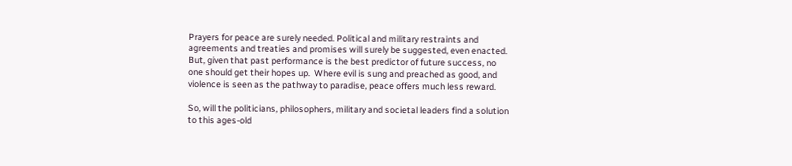Prayers for peace are surely needed. Political and military restraints and agreements and treaties and promises will surely be suggested, even enacted. But, given that past performance is the best predictor of future success, no one should get their hopes up.  Where evil is sung and preached as good, and violence is seen as the pathway to paradise, peace offers much less reward.

So, will the politicians, philosophers, military and societal leaders find a solution to this ages-old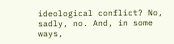ideological conflict? No, sadly, no. And, in some ways,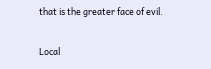that is the greater face of evil.

Local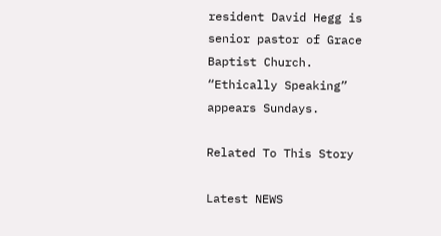resident David Hegg is senior pastor of Grace Baptist Church. “Ethically Speaking” appears Sundays.

Related To This Story

Latest NEWS